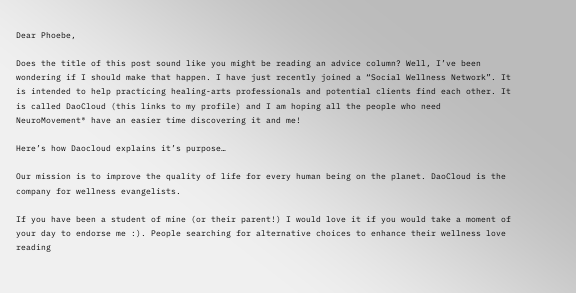Dear Phoebe,

Does the title of this post sound like you might be reading an advice column? Well, I’ve been wondering if I should make that happen. I have just recently joined a “Social Wellness Network”. It is intended to help practicing healing-arts professionals and potential clients find each other. It is called DaoCloud (this links to my profile) and I am hoping all the people who need NeuroMovement® have an easier time discovering it and me!

Here’s how Daocloud explains it’s purpose…

Our mission is to improve the quality of life for every human being on the planet. DaoCloud is the company for wellness evangelists.

If you have been a student of mine (or their parent!) I would love it if you would take a moment of your day to endorse me :). People searching for alternative choices to enhance their wellness love reading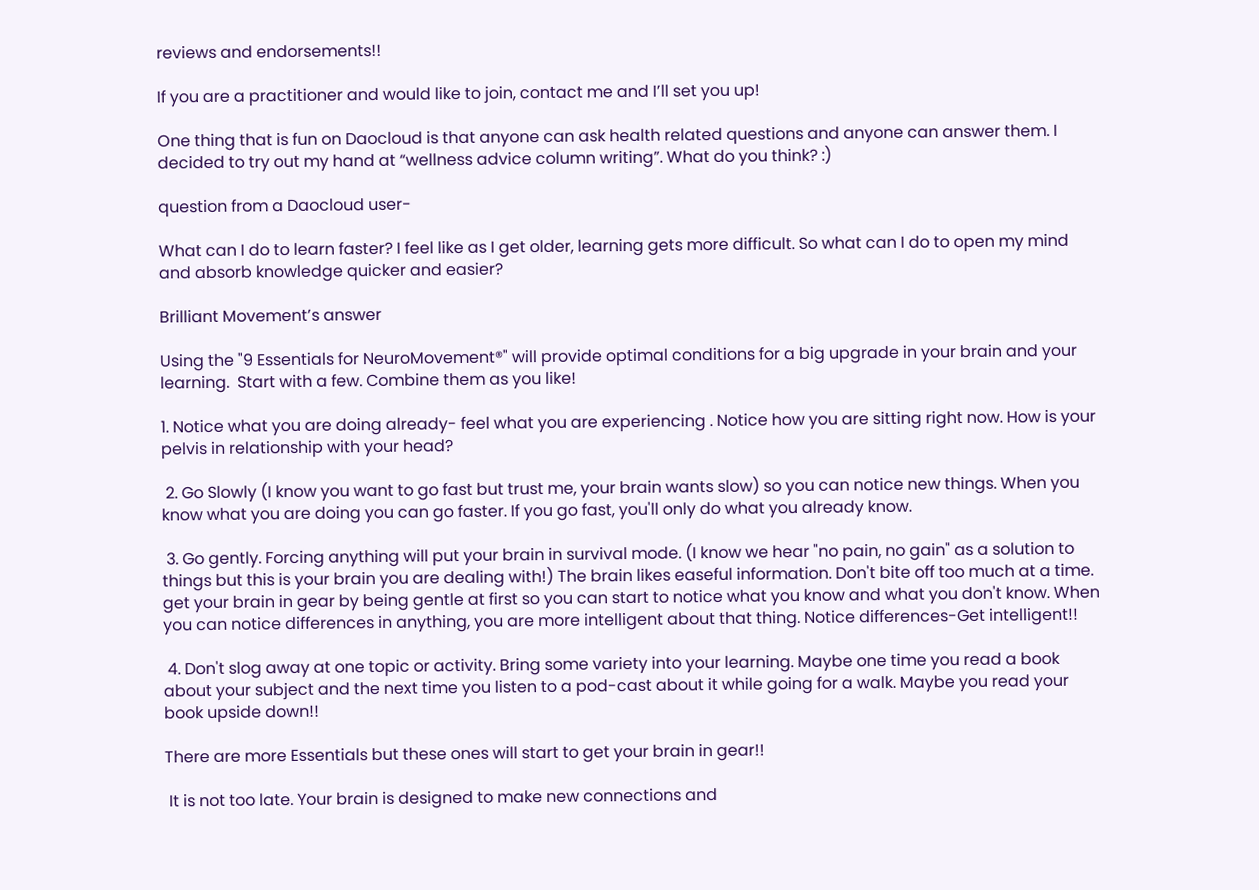reviews and endorsements!!

If you are a practitioner and would like to join, contact me and I’ll set you up!

One thing that is fun on Daocloud is that anyone can ask health related questions and anyone can answer them. I decided to try out my hand at “wellness advice column writing”. What do you think? :)

question from a Daocloud user-

What can I do to learn faster? I feel like as I get older, learning gets more difficult. So what can I do to open my mind and absorb knowledge quicker and easier?

Brilliant Movement’s answer

Using the "9 Essentials for NeuroMovement®" will provide optimal conditions for a big upgrade in your brain and your learning.  Start with a few. Combine them as you like!

1. Notice what you are doing already- feel what you are experiencing . Notice how you are sitting right now. How is your pelvis in relationship with your head?

 2. Go Slowly (I know you want to go fast but trust me, your brain wants slow) so you can notice new things. When you know what you are doing you can go faster. If you go fast, you'll only do what you already know.

 3. Go gently. Forcing anything will put your brain in survival mode. (I know we hear "no pain, no gain" as a solution to things but this is your brain you are dealing with!) The brain likes easeful information. Don't bite off too much at a time. get your brain in gear by being gentle at first so you can start to notice what you know and what you don't know. When you can notice differences in anything, you are more intelligent about that thing. Notice differences-Get intelligent!!

 4. Don't slog away at one topic or activity. Bring some variety into your learning. Maybe one time you read a book about your subject and the next time you listen to a pod-cast about it while going for a walk. Maybe you read your book upside down!!

There are more Essentials but these ones will start to get your brain in gear!!

 It is not too late. Your brain is designed to make new connections and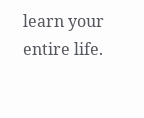learn your entire life.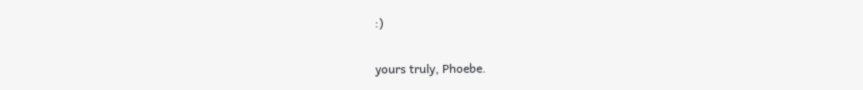:)

yours truly, Phoebe.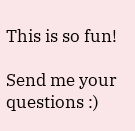This is so fun!

Send me your questions :)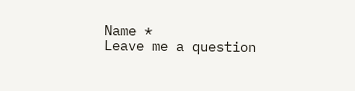Name *
Leave me a question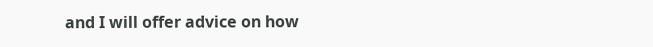and I will offer advice on how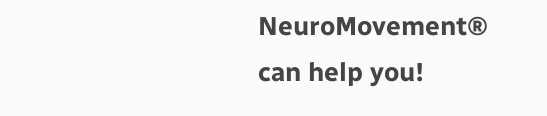NeuroMovement® can help you!